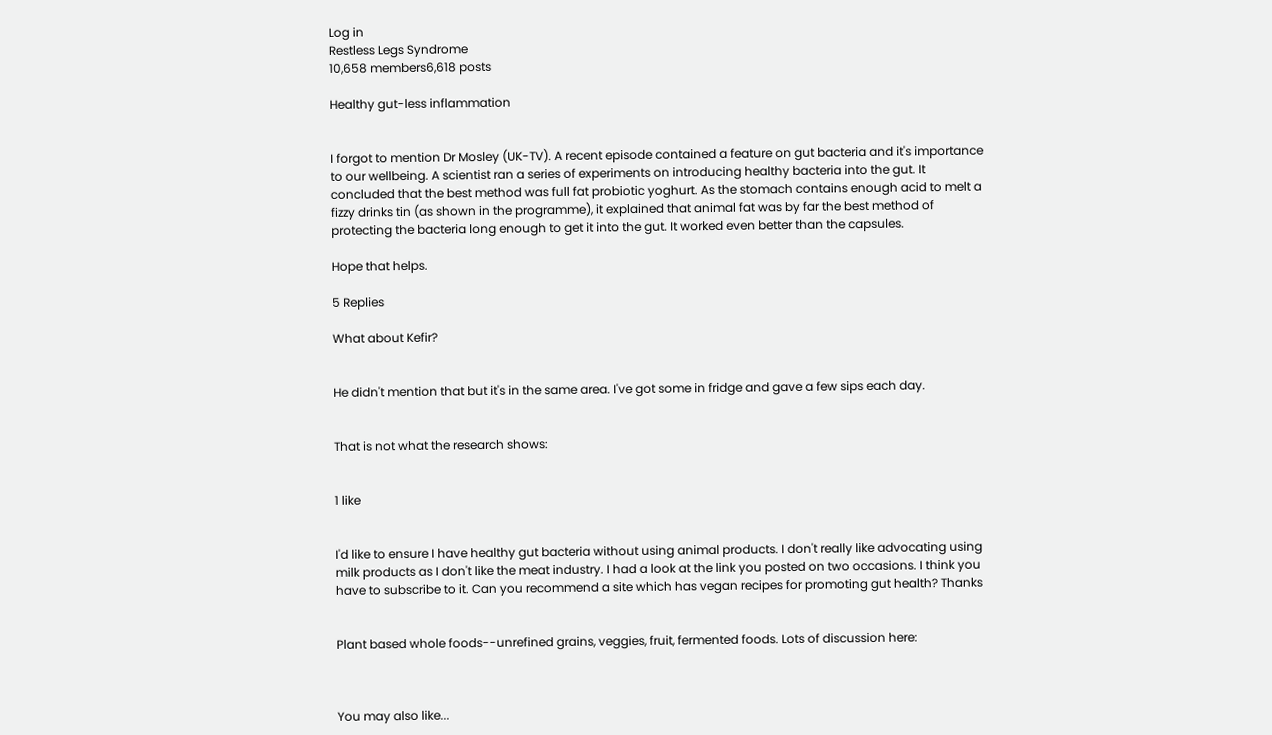Log in
Restless Legs Syndrome
10,658 members6,618 posts

Healthy gut-less inflammation


I forgot to mention Dr Mosley (UK-TV). A recent episode contained a feature on gut bacteria and it's importance to our wellbeing. A scientist ran a series of experiments on introducing healthy bacteria into the gut. It concluded that the best method was full fat probiotic yoghurt. As the stomach contains enough acid to melt a fizzy drinks tin (as shown in the programme), it explained that animal fat was by far the best method of protecting the bacteria long enough to get it into the gut. It worked even better than the capsules.

Hope that helps.

5 Replies

What about Kefir?


He didn't mention that but it's in the same area. I've got some in fridge and gave a few sips each day.


That is not what the research shows:


1 like


I'd like to ensure I have healthy gut bacteria without using animal products. I don't really like advocating using milk products as I don't like the meat industry. I had a look at the link you posted on two occasions. I think you have to subscribe to it. Can you recommend a site which has vegan recipes for promoting gut health? Thanks


Plant based whole foods--unrefined grains, veggies, fruit, fermented foods. Lots of discussion here:



You may also like...